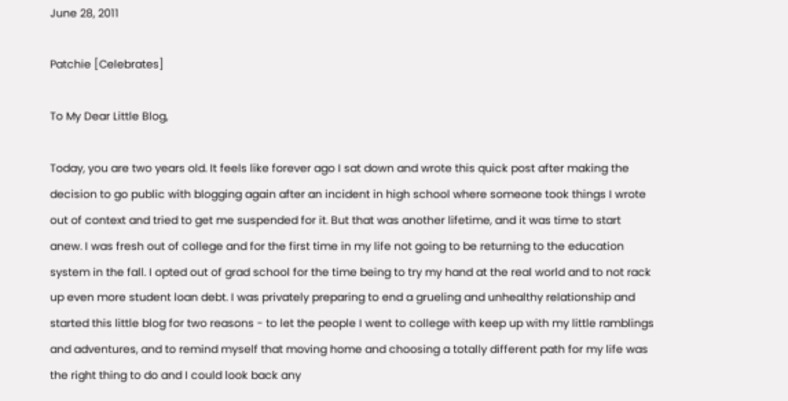June 28, 2011

Patchie [Celebrates]

To My Dear Little Blog,

Today, you are two years old. It feels like forever ago I sat down and wrote this quick post after making the decision to go public with blogging again after an incident in high school where someone took things I wrote out of context and tried to get me suspended for it. But that was another lifetime, and it was time to start anew. I was fresh out of college and for the first time in my life not going to be returning to the education system in the fall. I opted out of grad school for the time being to try my hand at the real world and to not rack up even more student loan debt. I was privately preparing to end a grueling and unhealthy relationship and started this little blog for two reasons - to let the people I went to college with keep up with my little ramblings and adventures, and to remind myself that moving home and choosing a totally different path for my life was the right thing to do and I could look back any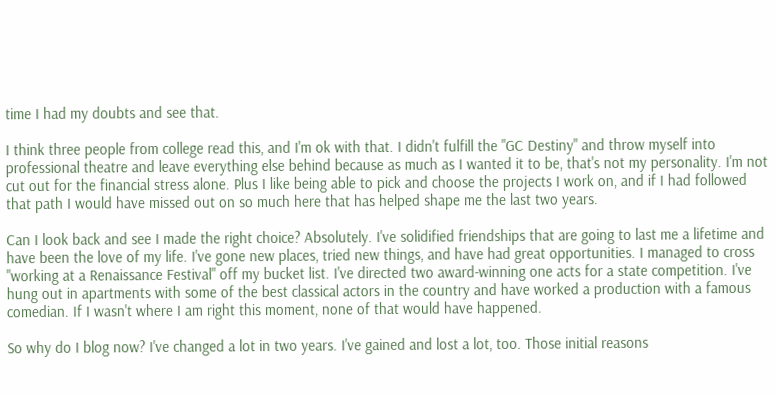time I had my doubts and see that.

I think three people from college read this, and I'm ok with that. I didn't fulfill the "GC Destiny" and throw myself into professional theatre and leave everything else behind because as much as I wanted it to be, that's not my personality. I'm not cut out for the financial stress alone. Plus I like being able to pick and choose the projects I work on, and if I had followed that path I would have missed out on so much here that has helped shape me the last two years.

Can I look back and see I made the right choice? Absolutely. I've solidified friendships that are going to last me a lifetime and have been the love of my life. I've gone new places, tried new things, and have had great opportunities. I managed to cross "working at a Renaissance Festival" off my bucket list. I've directed two award-winning one acts for a state competition. I've hung out in apartments with some of the best classical actors in the country and have worked a production with a famous comedian. If I wasn't where I am right this moment, none of that would have happened.

So why do I blog now? I've changed a lot in two years. I've gained and lost a lot, too. Those initial reasons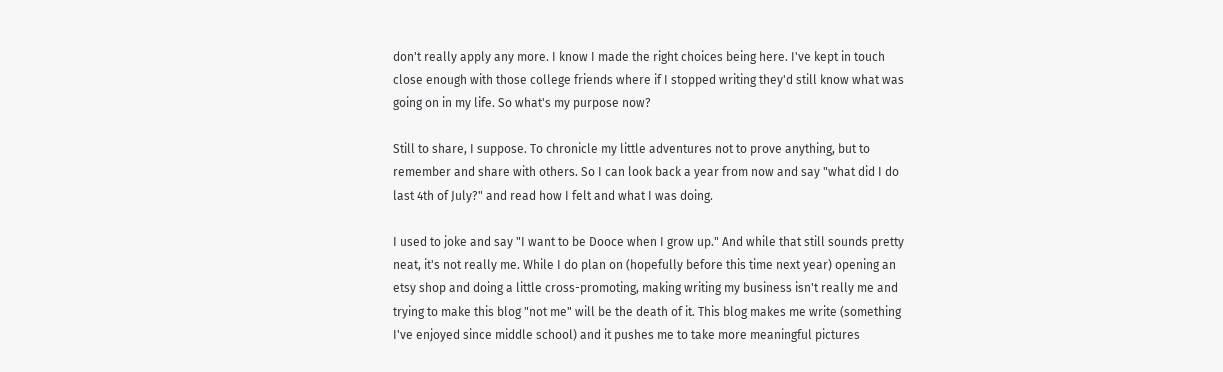don't really apply any more. I know I made the right choices being here. I've kept in touch close enough with those college friends where if I stopped writing they'd still know what was going on in my life. So what's my purpose now?

Still to share, I suppose. To chronicle my little adventures not to prove anything, but to remember and share with others. So I can look back a year from now and say "what did I do last 4th of July?" and read how I felt and what I was doing.

I used to joke and say "I want to be Dooce when I grow up." And while that still sounds pretty neat, it's not really me. While I do plan on (hopefully before this time next year) opening an etsy shop and doing a little cross-promoting, making writing my business isn't really me and trying to make this blog "not me" will be the death of it. This blog makes me write (something I've enjoyed since middle school) and it pushes me to take more meaningful pictures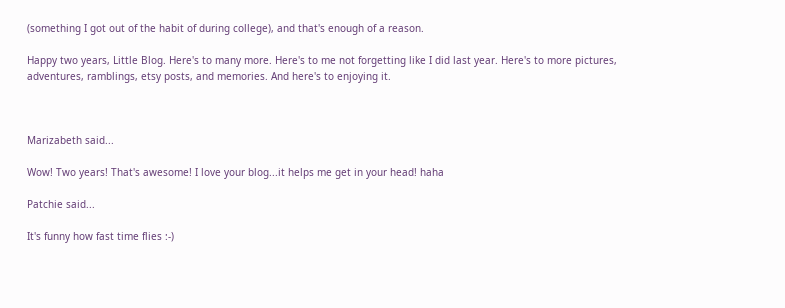(something I got out of the habit of during college), and that's enough of a reason.

Happy two years, Little Blog. Here's to many more. Here's to me not forgetting like I did last year. Here's to more pictures, adventures, ramblings, etsy posts, and memories. And here's to enjoying it.



Marizabeth said...

Wow! Two years! That's awesome! I love your blog...it helps me get in your head! haha

Patchie said...

It's funny how fast time flies :-)